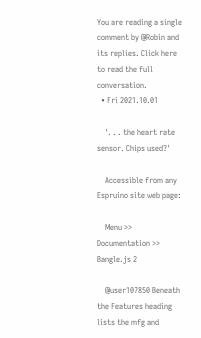You are reading a single comment by @Robin and its replies. Click here to read the full conversation.
  • Fri 2021.10.01

    '. . . the heart rate sensor. Chips used?'

    Accessible from any Espruino site web page:

    Menu >> Documentation >> Bangle.js 2

    @user107850 Beneath the Features heading lists the mfg and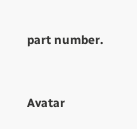part number.


Avatar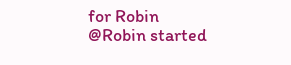for Robin @Robin started